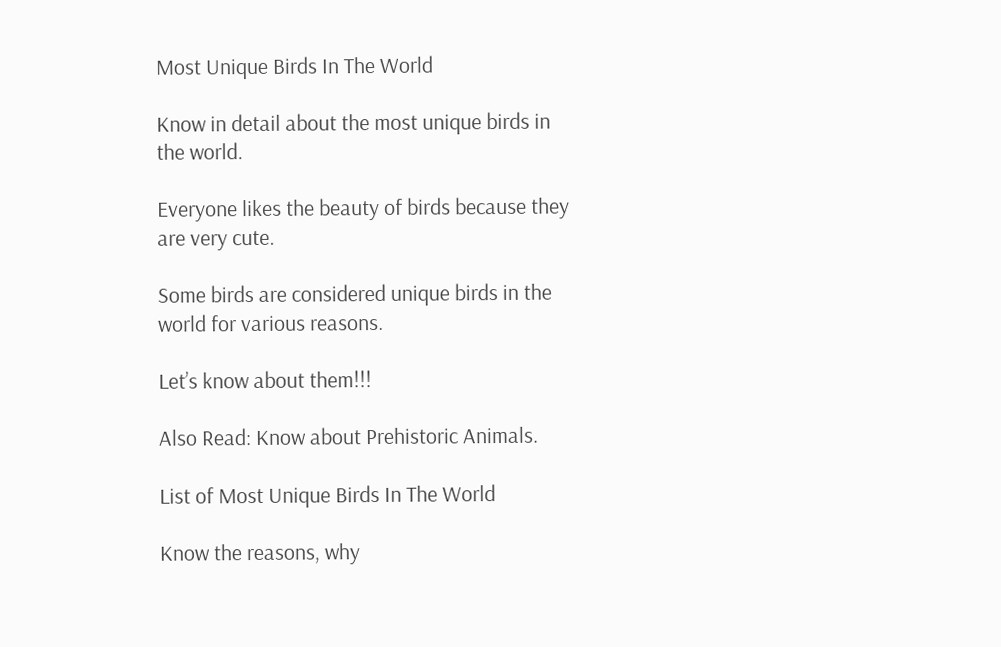Most Unique Birds In The World

Know in detail about the most unique birds in the world.

Everyone likes the beauty of birds because they are very cute.

Some birds are considered unique birds in the world for various reasons.

Let’s know about them!!!

Also Read: Know about Prehistoric Animals.

List of Most Unique Birds In The World

Know the reasons, why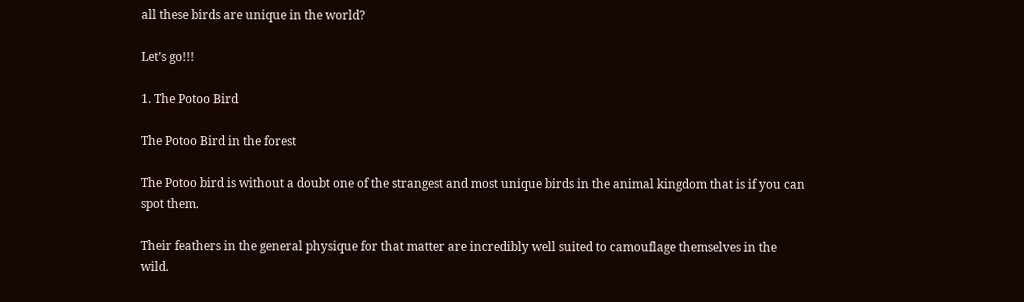all these birds are unique in the world?

Let’s go!!!

1. The Potoo Bird

The Potoo Bird in the forest

The Potoo bird is without a doubt one of the strangest and most unique birds in the animal kingdom that is if you can spot them.

Their feathers in the general physique for that matter are incredibly well suited to camouflage themselves in the wild.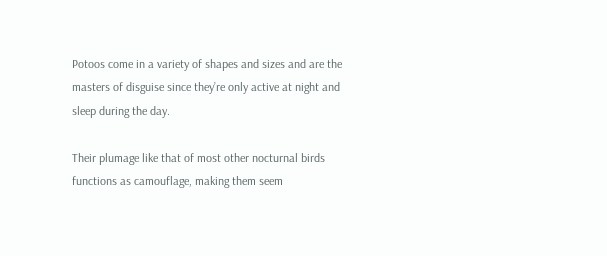Potoos come in a variety of shapes and sizes and are the masters of disguise since they’re only active at night and sleep during the day.

Their plumage like that of most other nocturnal birds functions as camouflage, making them seem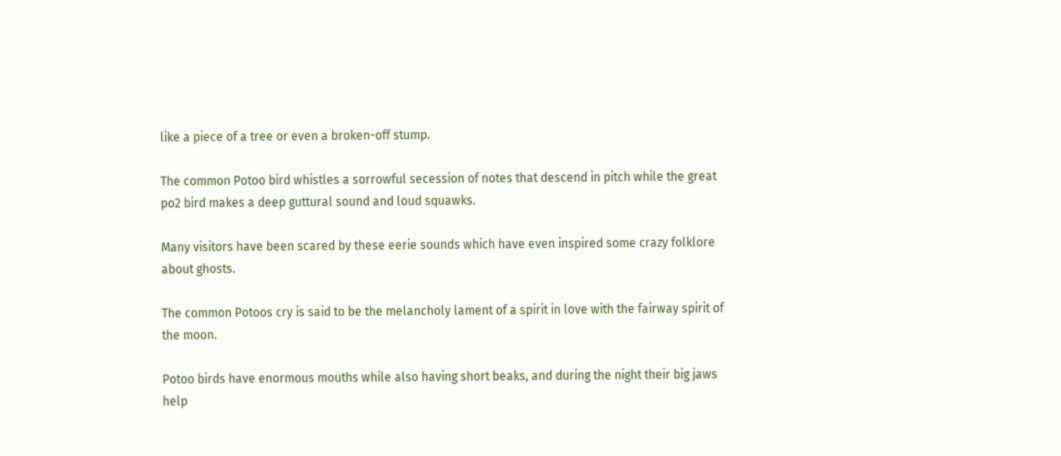like a piece of a tree or even a broken-off stump.

The common Potoo bird whistles a sorrowful secession of notes that descend in pitch while the great po2 bird makes a deep guttural sound and loud squawks.

Many visitors have been scared by these eerie sounds which have even inspired some crazy folklore about ghosts.

The common Potoos cry is said to be the melancholy lament of a spirit in love with the fairway spirit of the moon.

Potoo birds have enormous mouths while also having short beaks, and during the night their big jaws help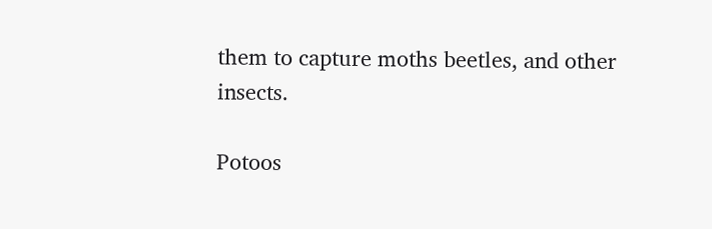them to capture moths beetles, and other insects.

Potoos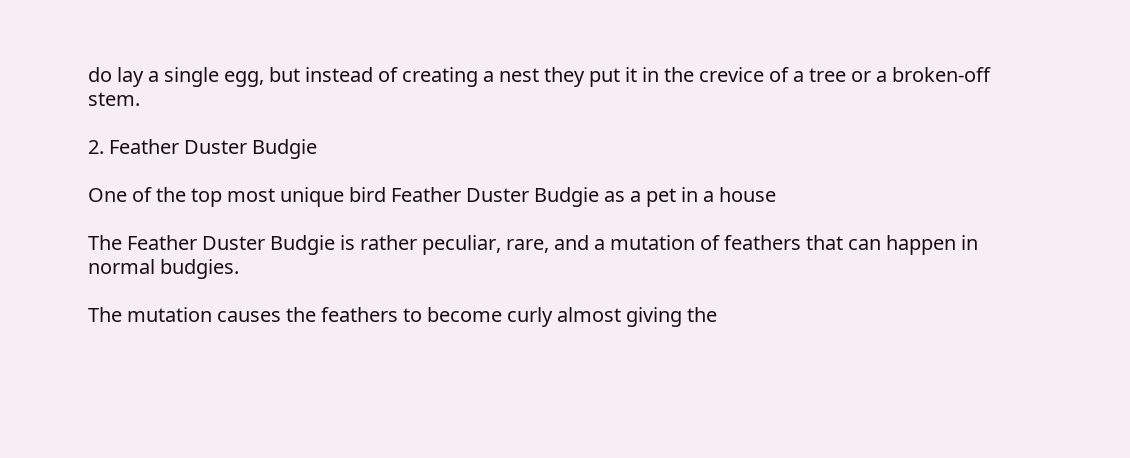do lay a single egg, but instead of creating a nest they put it in the crevice of a tree or a broken-off stem.

2. Feather Duster Budgie

One of the top most unique bird Feather Duster Budgie as a pet in a house

The Feather Duster Budgie is rather peculiar, rare, and a mutation of feathers that can happen in normal budgies.

The mutation causes the feathers to become curly almost giving the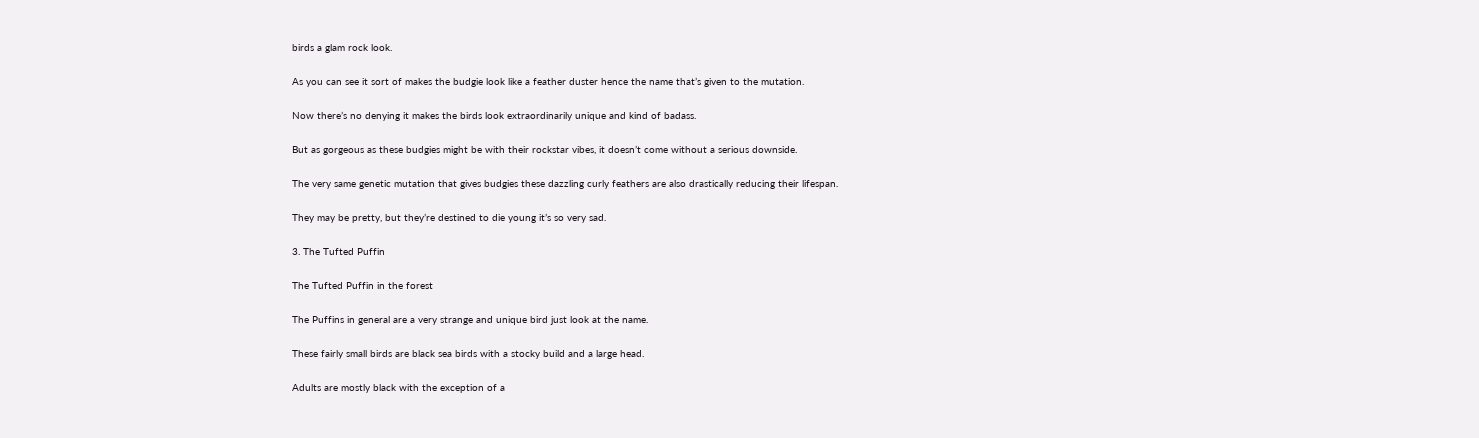birds a glam rock look.

As you can see it sort of makes the budgie look like a feather duster hence the name that’s given to the mutation.

Now there’s no denying it makes the birds look extraordinarily unique and kind of badass.

But as gorgeous as these budgies might be with their rockstar vibes, it doesn’t come without a serious downside.

The very same genetic mutation that gives budgies these dazzling curly feathers are also drastically reducing their lifespan.

They may be pretty, but they’re destined to die young it’s so very sad.

3. The Tufted Puffin

The Tufted Puffin in the forest

The Puffins in general are a very strange and unique bird just look at the name.

These fairly small birds are black sea birds with a stocky build and a large head.

Adults are mostly black with the exception of a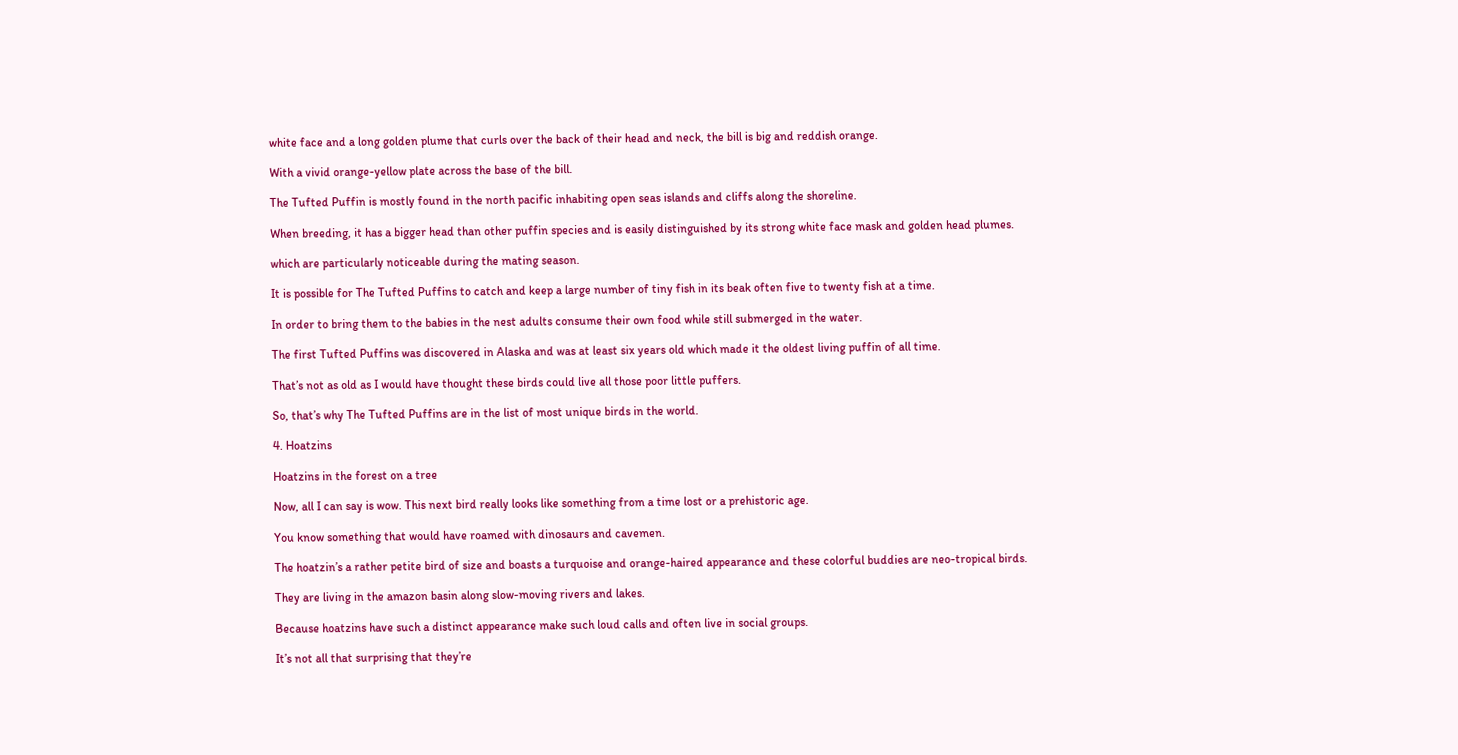white face and a long golden plume that curls over the back of their head and neck, the bill is big and reddish orange.

With a vivid orange-yellow plate across the base of the bill.

The Tufted Puffin is mostly found in the north pacific inhabiting open seas islands and cliffs along the shoreline.

When breeding, it has a bigger head than other puffin species and is easily distinguished by its strong white face mask and golden head plumes.

which are particularly noticeable during the mating season.

It is possible for The Tufted Puffins to catch and keep a large number of tiny fish in its beak often five to twenty fish at a time.

In order to bring them to the babies in the nest adults consume their own food while still submerged in the water.

The first Tufted Puffins was discovered in Alaska and was at least six years old which made it the oldest living puffin of all time.

That’s not as old as I would have thought these birds could live all those poor little puffers.

So, that’s why The Tufted Puffins are in the list of most unique birds in the world.

4. Hoatzins

Hoatzins in the forest on a tree

Now, all I can say is wow. This next bird really looks like something from a time lost or a prehistoric age.

You know something that would have roamed with dinosaurs and cavemen.

The hoatzin’s a rather petite bird of size and boasts a turquoise and orange-haired appearance and these colorful buddies are neo-tropical birds.

They are living in the amazon basin along slow-moving rivers and lakes.

Because hoatzins have such a distinct appearance make such loud calls and often live in social groups.

It’s not all that surprising that they’re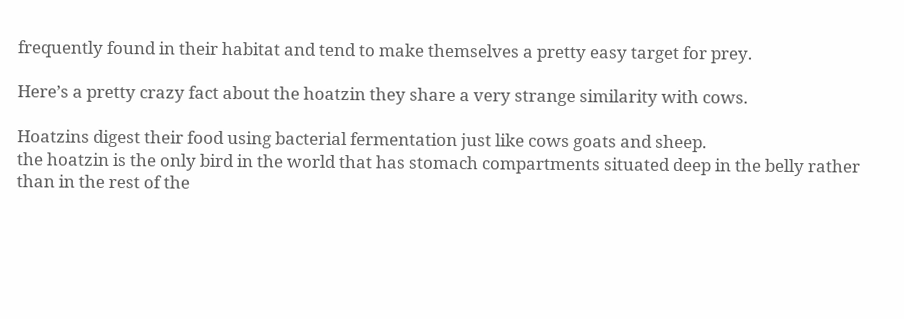frequently found in their habitat and tend to make themselves a pretty easy target for prey.

Here’s a pretty crazy fact about the hoatzin they share a very strange similarity with cows.

Hoatzins digest their food using bacterial fermentation just like cows goats and sheep.
the hoatzin is the only bird in the world that has stomach compartments situated deep in the belly rather than in the rest of the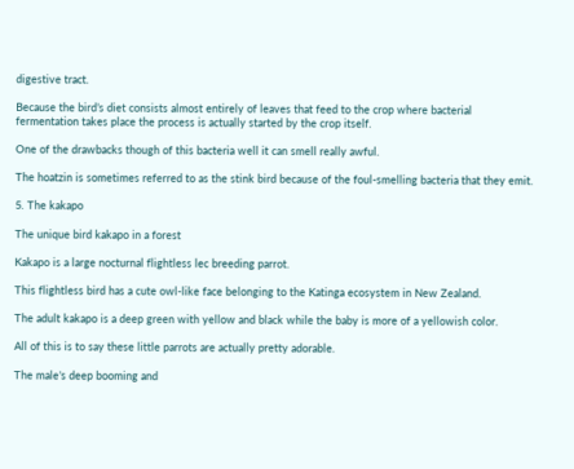digestive tract.

Because the bird’s diet consists almost entirely of leaves that feed to the crop where bacterial fermentation takes place the process is actually started by the crop itself.

One of the drawbacks though of this bacteria well it can smell really awful.

The hoatzin is sometimes referred to as the stink bird because of the foul-smelling bacteria that they emit.

5. The kakapo

The unique bird kakapo in a forest

Kakapo is a large nocturnal flightless lec breeding parrot.

This flightless bird has a cute owl-like face belonging to the Katinga ecosystem in New Zealand.

The adult kakapo is a deep green with yellow and black while the baby is more of a yellowish color.

All of this is to say these little parrots are actually pretty adorable.

The male’s deep booming and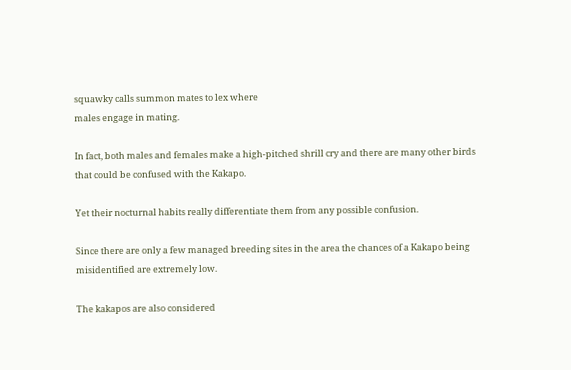squawky calls summon mates to lex where
males engage in mating.

In fact, both males and females make a high-pitched shrill cry and there are many other birds that could be confused with the Kakapo.

Yet their nocturnal habits really differentiate them from any possible confusion.

Since there are only a few managed breeding sites in the area the chances of a Kakapo being misidentified are extremely low.

The kakapos are also considered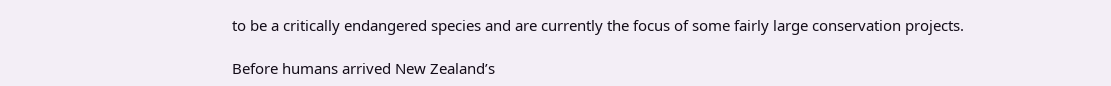to be a critically endangered species and are currently the focus of some fairly large conservation projects.

Before humans arrived New Zealand’s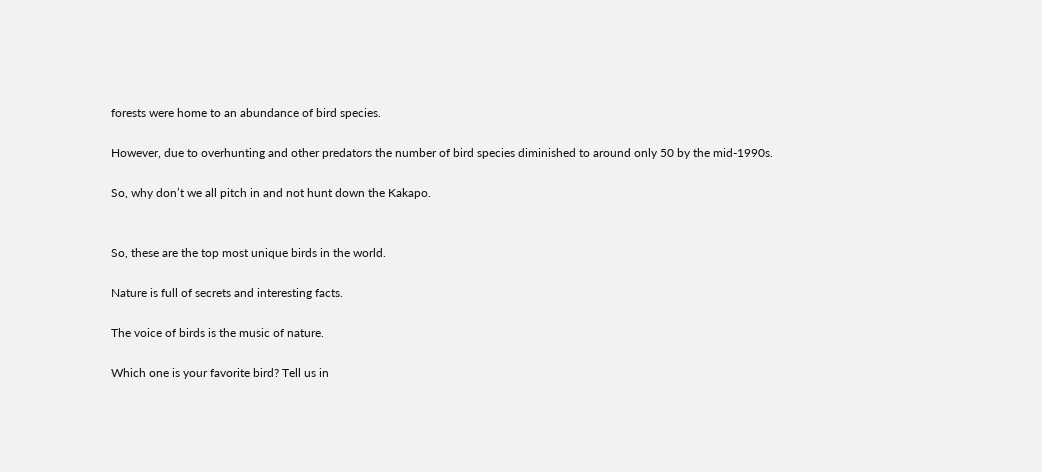forests were home to an abundance of bird species.

However, due to overhunting and other predators the number of bird species diminished to around only 50 by the mid-1990s.

So, why don’t we all pitch in and not hunt down the Kakapo.


So, these are the top most unique birds in the world.

Nature is full of secrets and interesting facts.

The voice of birds is the music of nature.

Which one is your favorite bird? Tell us in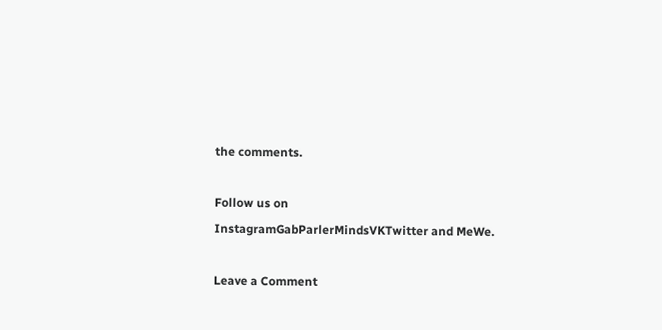the comments.

Follow us on InstagramGabParlerMindsVKTwitter and MeWe.

Leave a Comment